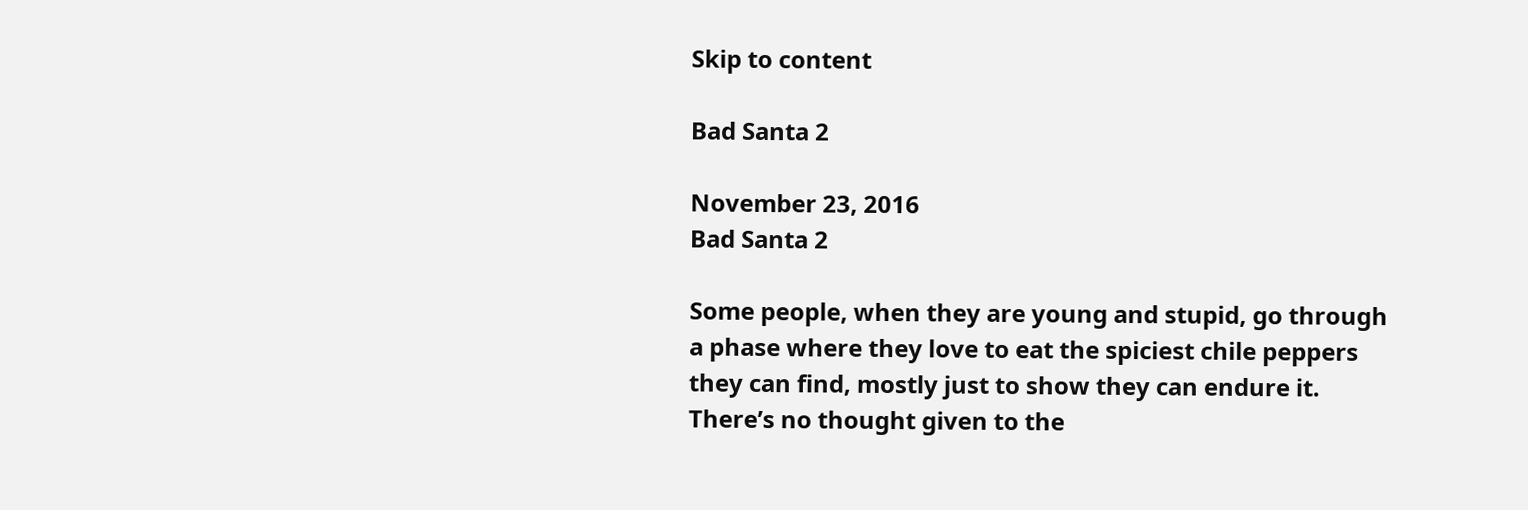Skip to content

Bad Santa 2

November 23, 2016
Bad Santa 2

Some people, when they are young and stupid, go through a phase where they love to eat the spiciest chile peppers they can find, mostly just to show they can endure it. There’s no thought given to the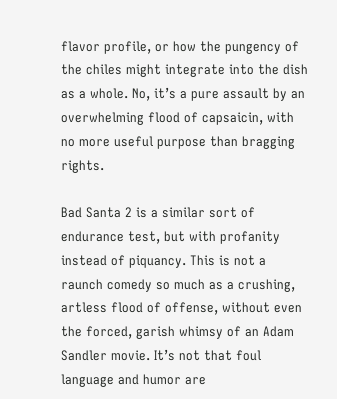flavor profile, or how the pungency of the chiles might integrate into the dish as a whole. No, it’s a pure assault by an overwhelming flood of capsaicin, with no more useful purpose than bragging rights.

Bad Santa 2 is a similar sort of endurance test, but with profanity instead of piquancy. This is not a raunch comedy so much as a crushing, artless flood of offense, without even the forced, garish whimsy of an Adam Sandler movie. It’s not that foul language and humor are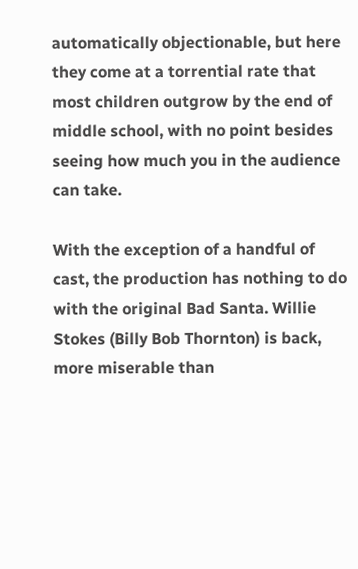automatically objectionable, but here they come at a torrential rate that most children outgrow by the end of middle school, with no point besides seeing how much you in the audience can take.

With the exception of a handful of cast, the production has nothing to do with the original Bad Santa. Willie Stokes (Billy Bob Thornton) is back, more miserable than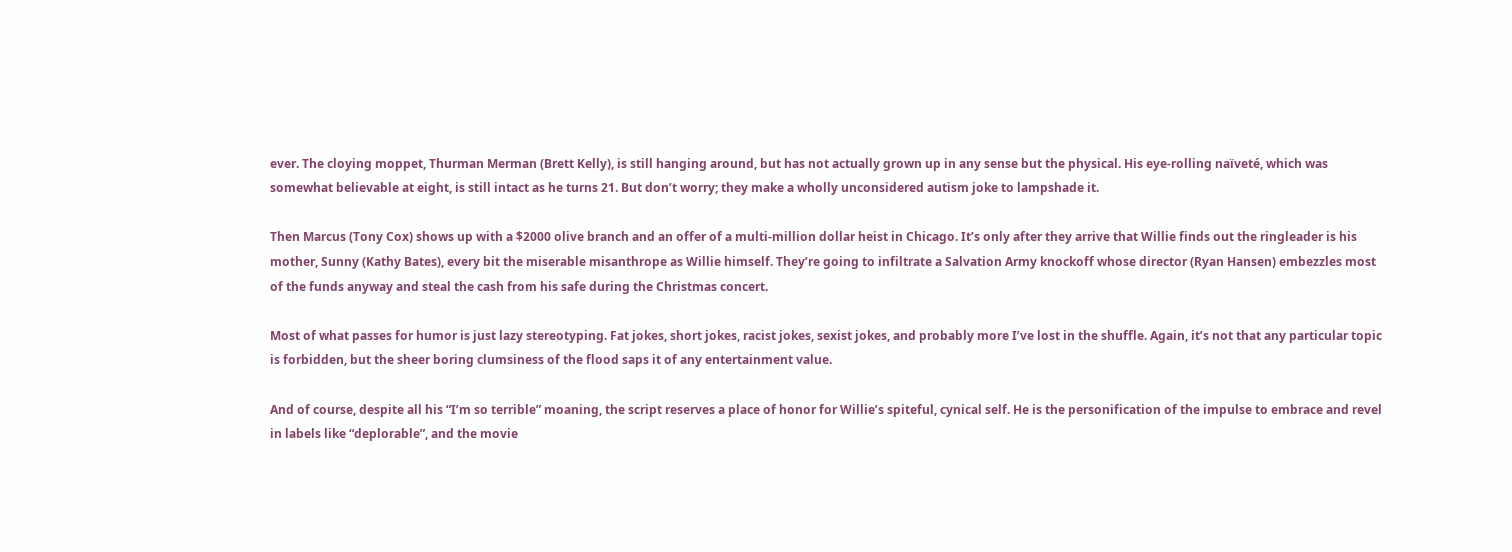ever. The cloying moppet, Thurman Merman (Brett Kelly), is still hanging around, but has not actually grown up in any sense but the physical. His eye-rolling naïveté, which was somewhat believable at eight, is still intact as he turns 21. But don’t worry; they make a wholly unconsidered autism joke to lampshade it.

Then Marcus (Tony Cox) shows up with a $2000 olive branch and an offer of a multi-million dollar heist in Chicago. It’s only after they arrive that Willie finds out the ringleader is his mother, Sunny (Kathy Bates), every bit the miserable misanthrope as Willie himself. They’re going to infiltrate a Salvation Army knockoff whose director (Ryan Hansen) embezzles most of the funds anyway and steal the cash from his safe during the Christmas concert.

Most of what passes for humor is just lazy stereotyping. Fat jokes, short jokes, racist jokes, sexist jokes, and probably more I’ve lost in the shuffle. Again, it’s not that any particular topic is forbidden, but the sheer boring clumsiness of the flood saps it of any entertainment value.

And of course, despite all his “I’m so terrible” moaning, the script reserves a place of honor for Willie’s spiteful, cynical self. He is the personification of the impulse to embrace and revel in labels like “deplorable”, and the movie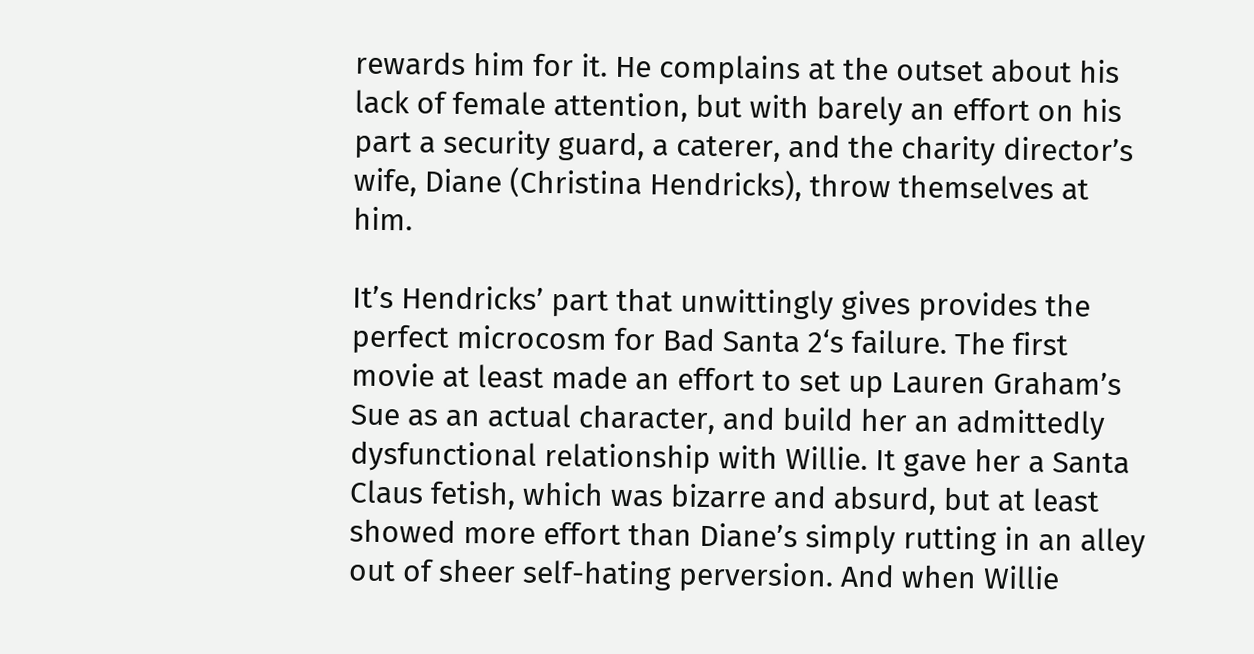rewards him for it. He complains at the outset about his lack of female attention, but with barely an effort on his part a security guard, a caterer, and the charity director’s wife, Diane (Christina Hendricks), throw themselves at him.

It’s Hendricks’ part that unwittingly gives provides the perfect microcosm for Bad Santa 2‘s failure. The first movie at least made an effort to set up Lauren Graham’s Sue as an actual character, and build her an admittedly dysfunctional relationship with Willie. It gave her a Santa Claus fetish, which was bizarre and absurd, but at least showed more effort than Diane’s simply rutting in an alley out of sheer self-hating perversion. And when Willie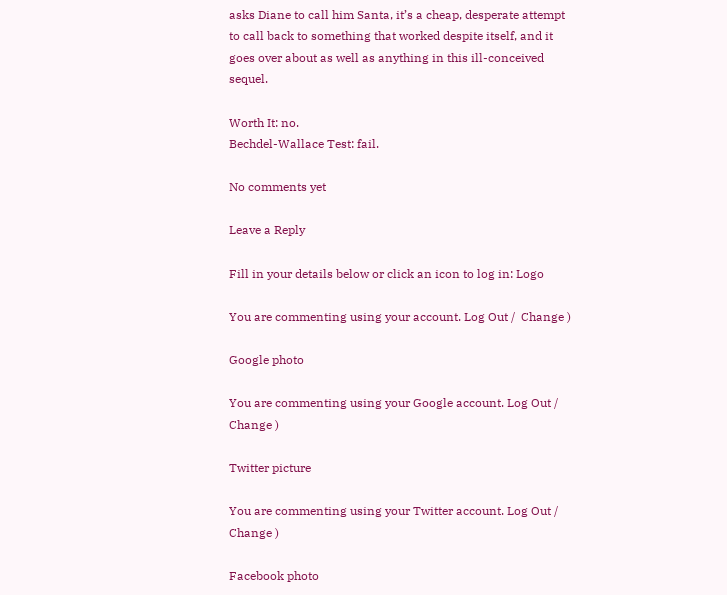asks Diane to call him Santa, it’s a cheap, desperate attempt to call back to something that worked despite itself, and it goes over about as well as anything in this ill-conceived sequel.

Worth It: no.
Bechdel-Wallace Test: fail.

No comments yet

Leave a Reply

Fill in your details below or click an icon to log in: Logo

You are commenting using your account. Log Out /  Change )

Google photo

You are commenting using your Google account. Log Out /  Change )

Twitter picture

You are commenting using your Twitter account. Log Out /  Change )

Facebook photo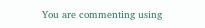You are commenting using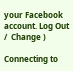your Facebook account. Log Out /  Change )

Connecting to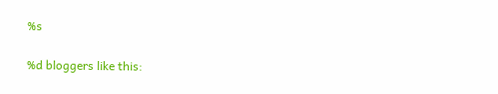%s

%d bloggers like this: